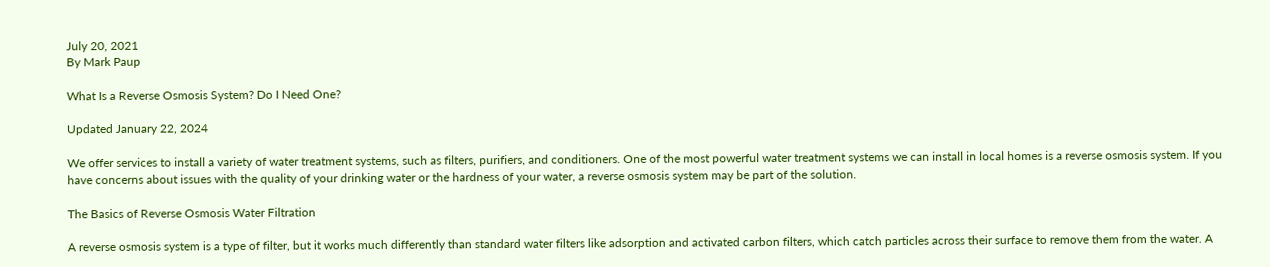July 20, 2021
By Mark Paup

What Is a Reverse Osmosis System? Do I Need One?

Updated January 22, 2024

We offer services to install a variety of water treatment systems, such as filters, purifiers, and conditioners. One of the most powerful water treatment systems we can install in local homes is a reverse osmosis system. If you have concerns about issues with the quality of your drinking water or the hardness of your water, a reverse osmosis system may be part of the solution.

The Basics of Reverse Osmosis Water Filtration

A reverse osmosis system is a type of filter, but it works much differently than standard water filters like adsorption and activated carbon filters, which catch particles across their surface to remove them from the water. A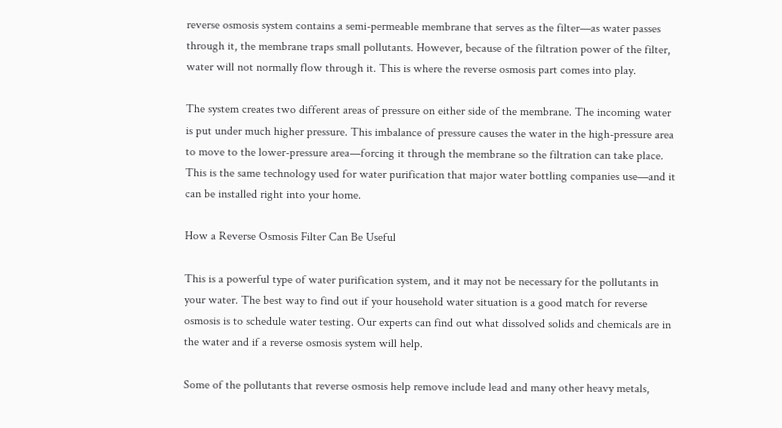reverse osmosis system contains a semi-permeable membrane that serves as the filter—as water passes through it, the membrane traps small pollutants. However, because of the filtration power of the filter, water will not normally flow through it. This is where the reverse osmosis part comes into play.

The system creates two different areas of pressure on either side of the membrane. The incoming water is put under much higher pressure. This imbalance of pressure causes the water in the high-pressure area to move to the lower-pressure area—forcing it through the membrane so the filtration can take place. This is the same technology used for water purification that major water bottling companies use—and it can be installed right into your home.

How a Reverse Osmosis Filter Can Be Useful

This is a powerful type of water purification system, and it may not be necessary for the pollutants in your water. The best way to find out if your household water situation is a good match for reverse osmosis is to schedule water testing. Our experts can find out what dissolved solids and chemicals are in the water and if a reverse osmosis system will help.

Some of the pollutants that reverse osmosis help remove include lead and many other heavy metals,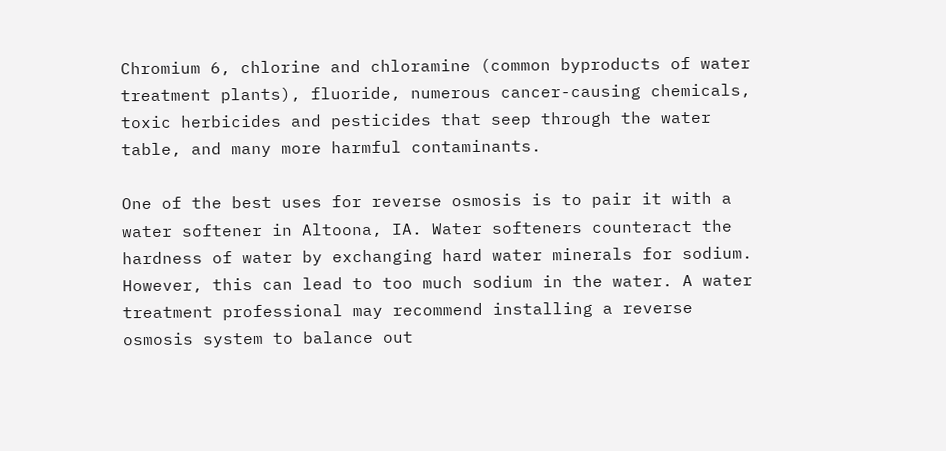Chromium 6, chlorine and chloramine (common byproducts of water treatment plants), fluoride, numerous cancer-causing chemicals, toxic herbicides and pesticides that seep through the water table, and many more harmful contaminants.

One of the best uses for reverse osmosis is to pair it with a water softener in Altoona, IA. Water softeners counteract the hardness of water by exchanging hard water minerals for sodium. However, this can lead to too much sodium in the water. A water treatment professional may recommend installing a reverse osmosis system to balance out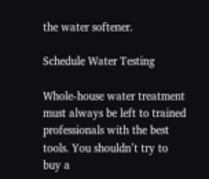the water softener.

Schedule Water Testing

Whole-house water treatment must always be left to trained professionals with the best tools. You shouldn’t try to buy a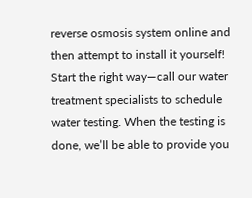reverse osmosis system online and then attempt to install it yourself! Start the right way—call our water treatment specialists to schedule water testing. When the testing is done, we’ll be able to provide you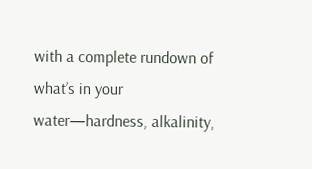with a complete rundown of what’s in your water—hardness, alkalinity,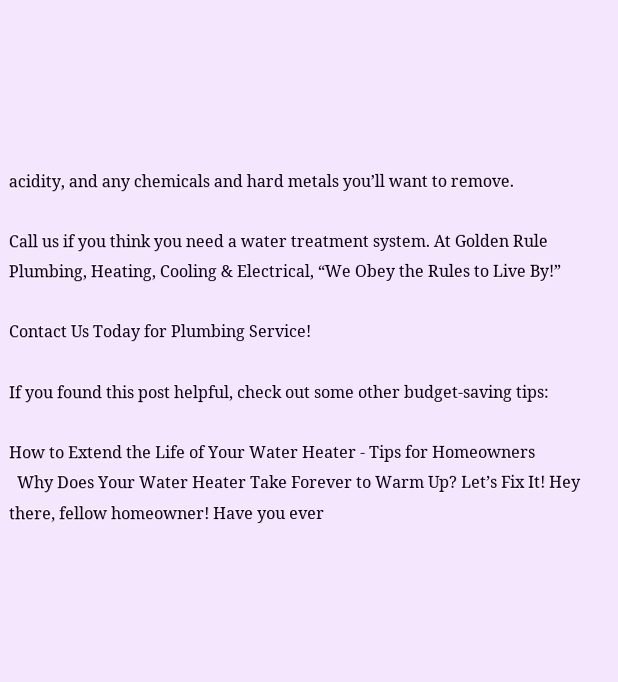acidity, and any chemicals and hard metals you’ll want to remove.

Call us if you think you need a water treatment system. At Golden Rule Plumbing, Heating, Cooling & Electrical, “We Obey the Rules to Live By!”

Contact Us Today for Plumbing Service!

If you found this post helpful, check out some other budget-saving tips:

How to Extend the Life of Your Water Heater - Tips for Homeowners
  Why Does Your Water Heater Take Forever to Warm Up? Let’s Fix It! Hey there, fellow homeowner! Have you ever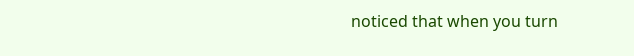noticed that when you turn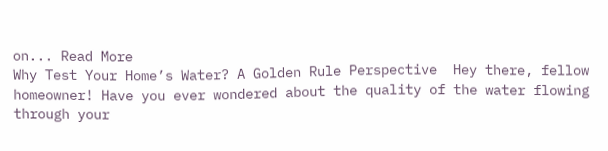on... Read More
Why Test Your Home’s Water? A Golden Rule Perspective  Hey there, fellow homeowner! Have you ever wondered about the quality of the water flowing through your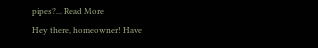pipes?... Read More
Hey there, homeowner! Have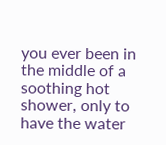you ever been in the middle of a soothing hot shower, only to have the water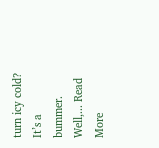turn icy cold? It’s a bummer. Well,... Read More